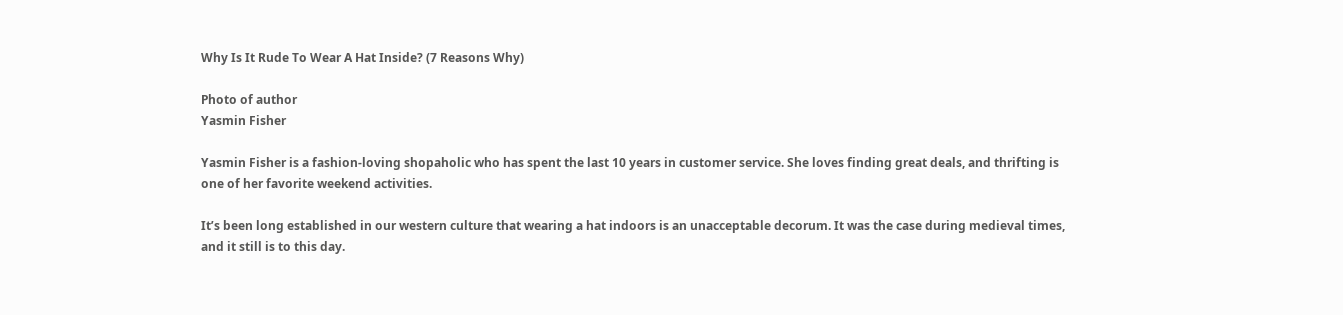Why Is It Rude To Wear A Hat Inside? (7 Reasons Why)

Photo of author
Yasmin Fisher

Yasmin Fisher is a fashion-loving shopaholic who has spent the last 10 years in customer service. She loves finding great deals, and thrifting is one of her favorite weekend activities.

It’s been long established in our western culture that wearing a hat indoors is an unacceptable decorum. It was the case during medieval times, and it still is to this day.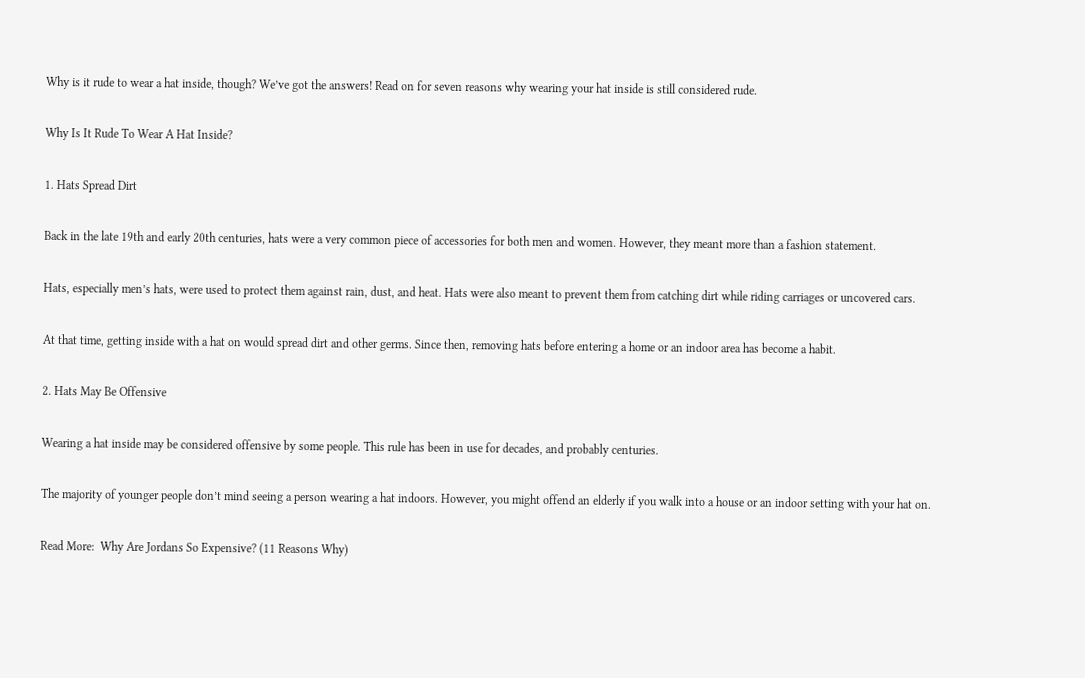Why is it rude to wear a hat inside, though? We’ve got the answers! Read on for seven reasons why wearing your hat inside is still considered rude.

Why Is It Rude To Wear A Hat Inside?

1. Hats Spread Dirt

Back in the late 19th and early 20th centuries, hats were a very common piece of accessories for both men and women. However, they meant more than a fashion statement.

Hats, especially men’s hats, were used to protect them against rain, dust, and heat. Hats were also meant to prevent them from catching dirt while riding carriages or uncovered cars.

At that time, getting inside with a hat on would spread dirt and other germs. Since then, removing hats before entering a home or an indoor area has become a habit.

2. Hats May Be Offensive

Wearing a hat inside may be considered offensive by some people. This rule has been in use for decades, and probably centuries.

The majority of younger people don’t mind seeing a person wearing a hat indoors. However, you might offend an elderly if you walk into a house or an indoor setting with your hat on.

Read More:  Why Are Jordans So Expensive? (11 Reasons Why)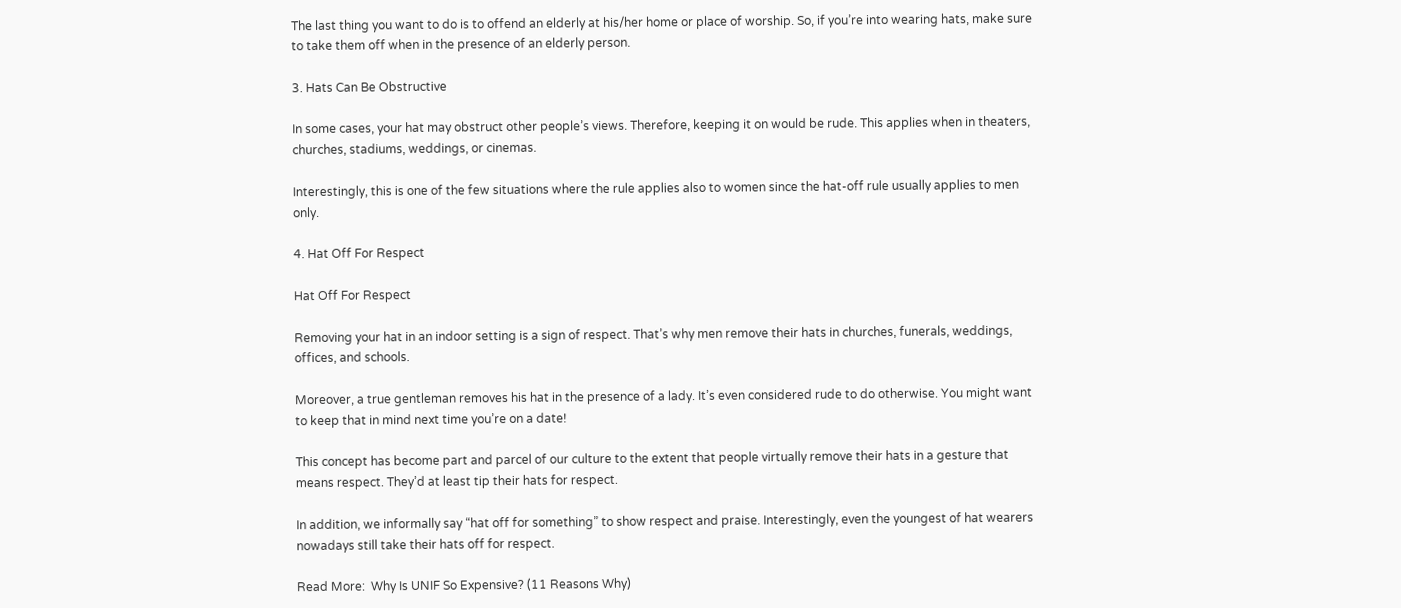The last thing you want to do is to offend an elderly at his/her home or place of worship. So, if you’re into wearing hats, make sure to take them off when in the presence of an elderly person.

3. Hats Can Be Obstructive

In some cases, your hat may obstruct other people’s views. Therefore, keeping it on would be rude. This applies when in theaters, churches, stadiums, weddings, or cinemas.

Interestingly, this is one of the few situations where the rule applies also to women since the hat-off rule usually applies to men only.

4. Hat Off For Respect

Hat Off For Respect

Removing your hat in an indoor setting is a sign of respect. That’s why men remove their hats in churches, funerals, weddings, offices, and schools.

Moreover, a true gentleman removes his hat in the presence of a lady. It’s even considered rude to do otherwise. You might want to keep that in mind next time you’re on a date!

This concept has become part and parcel of our culture to the extent that people virtually remove their hats in a gesture that means respect. They’d at least tip their hats for respect.

In addition, we informally say “hat off for something” to show respect and praise. Interestingly, even the youngest of hat wearers nowadays still take their hats off for respect.

Read More:  Why Is UNIF So Expensive? (11 Reasons Why)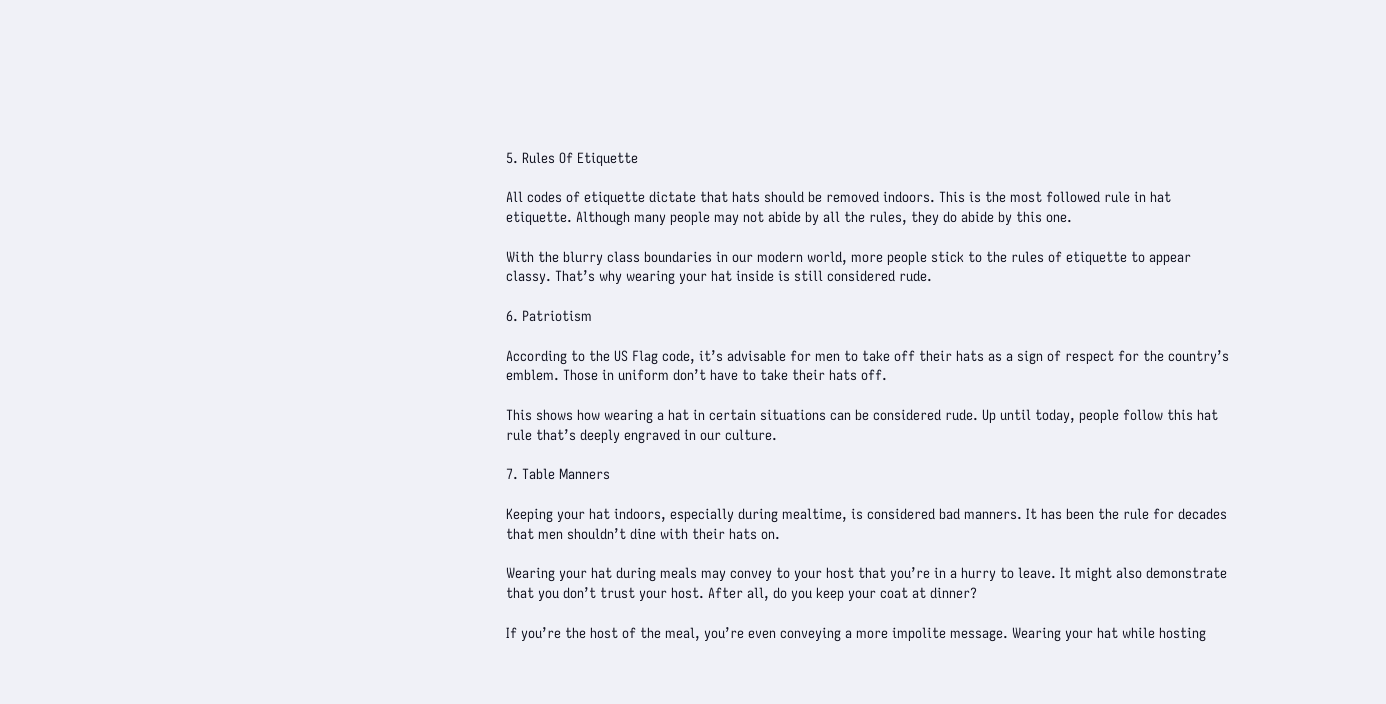5. Rules Of Etiquette

All codes of etiquette dictate that hats should be removed indoors. This is the most followed rule in hat etiquette. Although many people may not abide by all the rules, they do abide by this one.

With the blurry class boundaries in our modern world, more people stick to the rules of etiquette to appear classy. That’s why wearing your hat inside is still considered rude.

6. Patriotism

According to the US Flag code, it’s advisable for men to take off their hats as a sign of respect for the country’s emblem. Those in uniform don’t have to take their hats off.

This shows how wearing a hat in certain situations can be considered rude. Up until today, people follow this hat rule that’s deeply engraved in our culture.

7. Table Manners

Keeping your hat indoors, especially during mealtime, is considered bad manners. It has been the rule for decades that men shouldn’t dine with their hats on.

Wearing your hat during meals may convey to your host that you’re in a hurry to leave. It might also demonstrate that you don’t trust your host. After all, do you keep your coat at dinner?

If you’re the host of the meal, you’re even conveying a more impolite message. Wearing your hat while hosting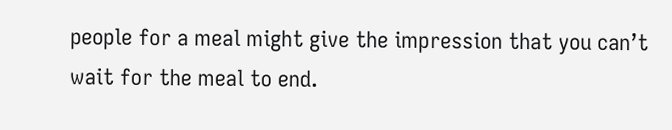people for a meal might give the impression that you can’t wait for the meal to end.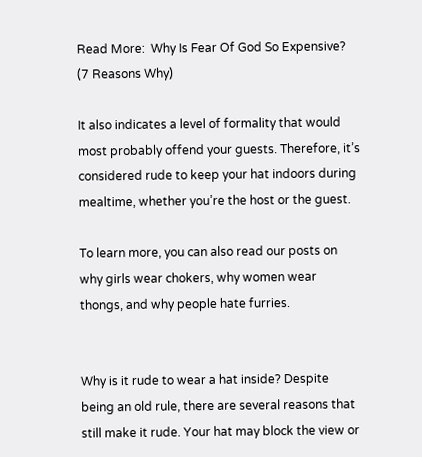Read More:  Why Is Fear Of God So Expensive? (7 Reasons Why)

It also indicates a level of formality that would most probably offend your guests. Therefore, it’s considered rude to keep your hat indoors during mealtime, whether you’re the host or the guest.

To learn more, you can also read our posts on why girls wear chokers, why women wear thongs, and why people hate furries.


Why is it rude to wear a hat inside? Despite being an old rule, there are several reasons that still make it rude. Your hat may block the view or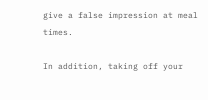give a false impression at meal times.

In addition, taking off your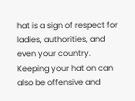hat is a sign of respect for ladies, authorities, and even your country. Keeping your hat on can also be offensive and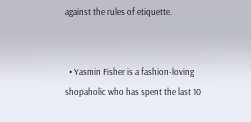against the rules of etiquette.


  • Yasmin Fisher is a fashion-loving shopaholic who has spent the last 10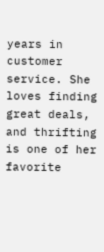years in customer service. She loves finding great deals, and thrifting is one of her favorite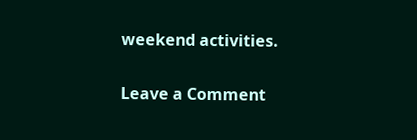weekend activities.

Leave a Comment